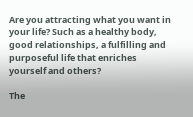Are you attracting what you want in your life? Such as a healthy body, good relationships, a fulfilling and purposeful life that enriches yourself and others?

The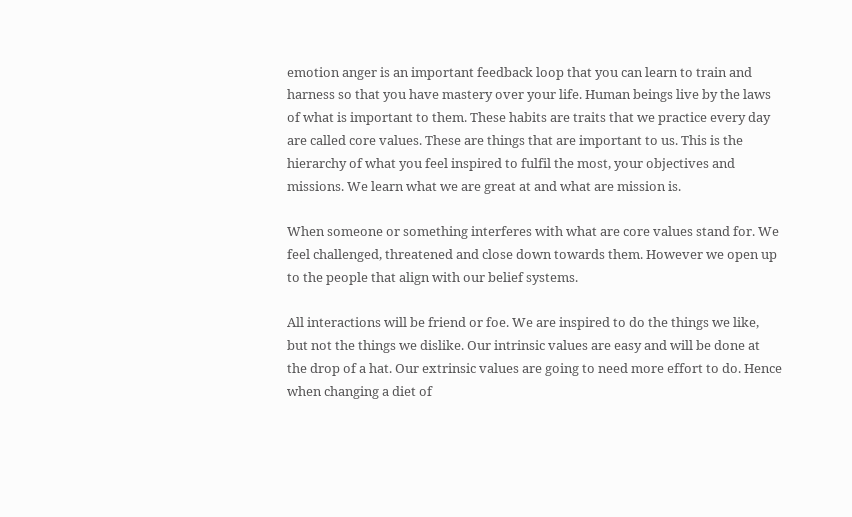emotion anger is an important feedback loop that you can learn to train and harness so that you have mastery over your life. Human beings live by the laws of what is important to them. These habits are traits that we practice every day are called core values. These are things that are important to us. This is the hierarchy of what you feel inspired to fulfil the most, your objectives and missions. We learn what we are great at and what are mission is.

When someone or something interferes with what are core values stand for. We feel challenged, threatened and close down towards them. However we open up to the people that align with our belief systems.

All interactions will be friend or foe. We are inspired to do the things we like, but not the things we dislike. Our intrinsic values are easy and will be done at the drop of a hat. Our extrinsic values are going to need more effort to do. Hence when changing a diet of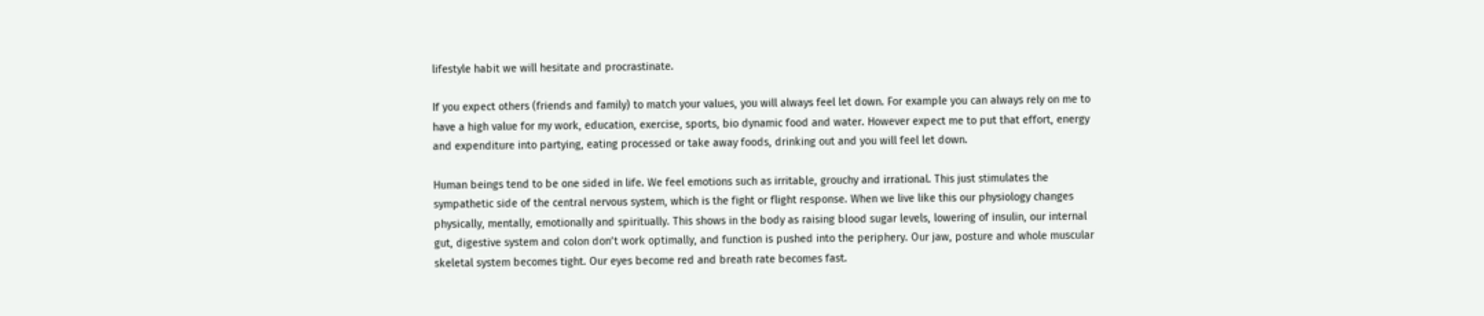lifestyle habit we will hesitate and procrastinate.

If you expect others (friends and family) to match your values, you will always feel let down. For example you can always rely on me to have a high value for my work, education, exercise, sports, bio dynamic food and water. However expect me to put that effort, energy and expenditure into partying, eating processed or take away foods, drinking out and you will feel let down.

Human beings tend to be one sided in life. We feel emotions such as irritable, grouchy and irrational. This just stimulates the sympathetic side of the central nervous system, which is the fight or flight response. When we live like this our physiology changes physically, mentally, emotionally and spiritually. This shows in the body as raising blood sugar levels, lowering of insulin, our internal gut, digestive system and colon don’t work optimally, and function is pushed into the periphery. Our jaw, posture and whole muscular skeletal system becomes tight. Our eyes become red and breath rate becomes fast.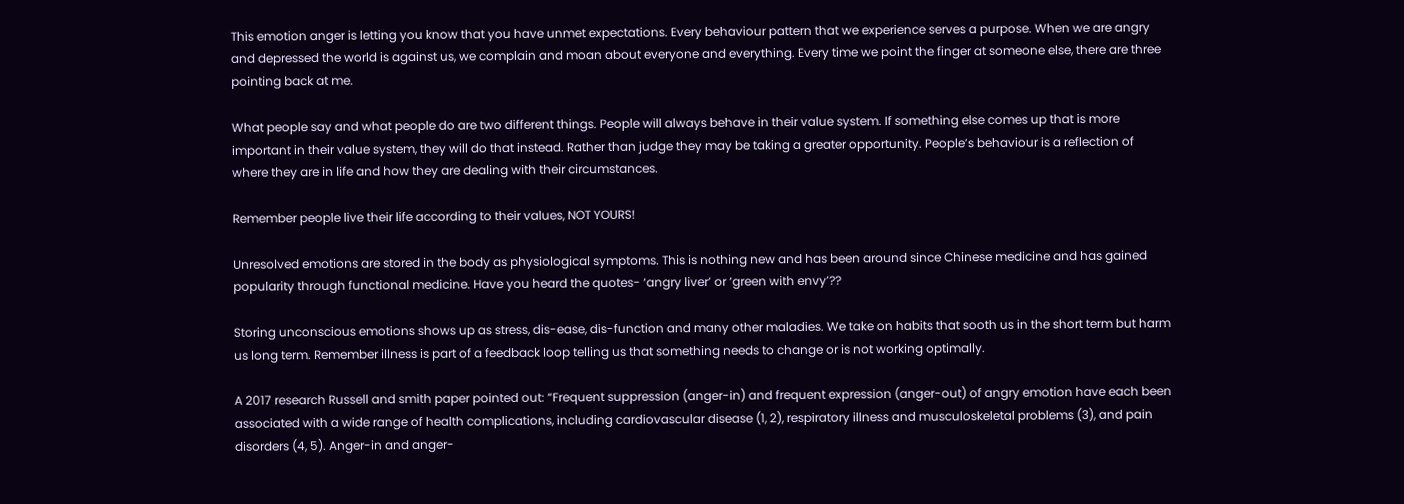This emotion anger is letting you know that you have unmet expectations. Every behaviour pattern that we experience serves a purpose. When we are angry and depressed the world is against us, we complain and moan about everyone and everything. Every time we point the finger at someone else, there are three pointing back at me.

What people say and what people do are two different things. People will always behave in their value system. If something else comes up that is more important in their value system, they will do that instead. Rather than judge they may be taking a greater opportunity. People’s behaviour is a reflection of where they are in life and how they are dealing with their circumstances.

Remember people live their life according to their values, NOT YOURS!

Unresolved emotions are stored in the body as physiological symptoms. This is nothing new and has been around since Chinese medicine and has gained popularity through functional medicine. Have you heard the quotes- ‘angry liver’ or ‘green with envy’??

Storing unconscious emotions shows up as stress, dis-ease, dis-function and many other maladies. We take on habits that sooth us in the short term but harm us long term. Remember illness is part of a feedback loop telling us that something needs to change or is not working optimally.

A 2017 research Russell and smith paper pointed out: “Frequent suppression (anger-in) and frequent expression (anger-out) of angry emotion have each been associated with a wide range of health complications, including cardiovascular disease (1, 2), respiratory illness and musculoskeletal problems (3), and pain disorders (4, 5). Anger-in and anger-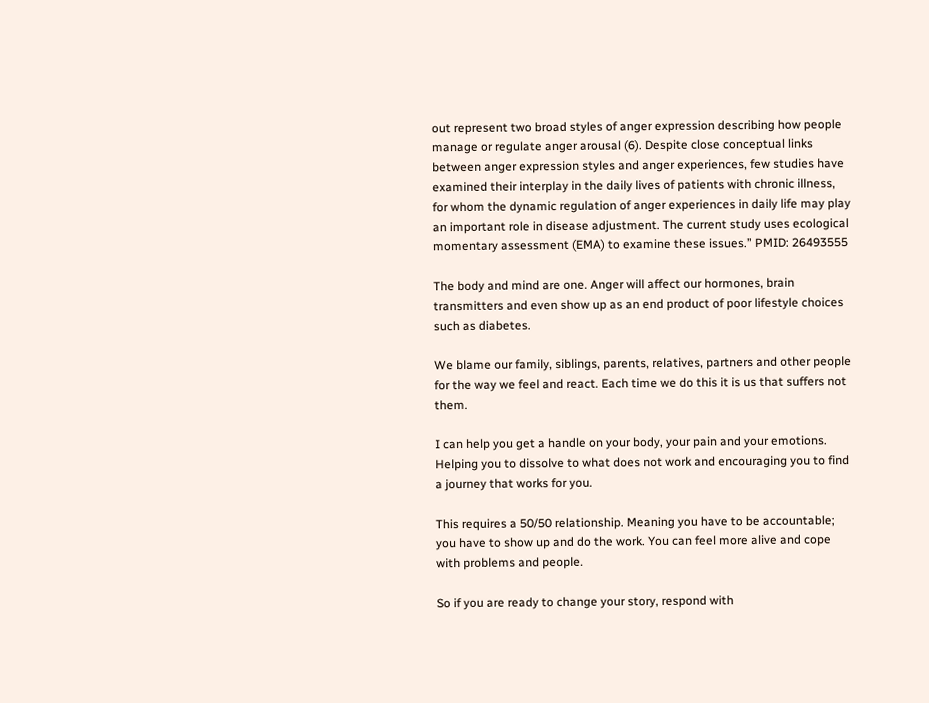out represent two broad styles of anger expression describing how people manage or regulate anger arousal (6). Despite close conceptual links between anger expression styles and anger experiences, few studies have examined their interplay in the daily lives of patients with chronic illness, for whom the dynamic regulation of anger experiences in daily life may play an important role in disease adjustment. The current study uses ecological momentary assessment (EMA) to examine these issues.” PMID: 26493555

The body and mind are one. Anger will affect our hormones, brain transmitters and even show up as an end product of poor lifestyle choices such as diabetes.

We blame our family, siblings, parents, relatives, partners and other people for the way we feel and react. Each time we do this it is us that suffers not them.

I can help you get a handle on your body, your pain and your emotions. Helping you to dissolve to what does not work and encouraging you to find a journey that works for you.

This requires a 50/50 relationship. Meaning you have to be accountable; you have to show up and do the work. You can feel more alive and cope with problems and people.

So if you are ready to change your story, respond with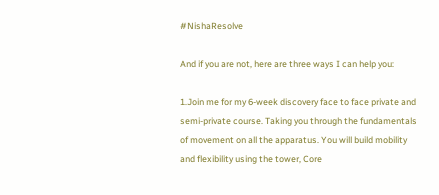#NishaResolve

And if you are not, here are three ways I can help you:

1.Join me for my 6-week discovery face to face private and semi-private course. Taking you through the fundamentals of movement on all the apparatus. You will build mobility and flexibility using the tower, Core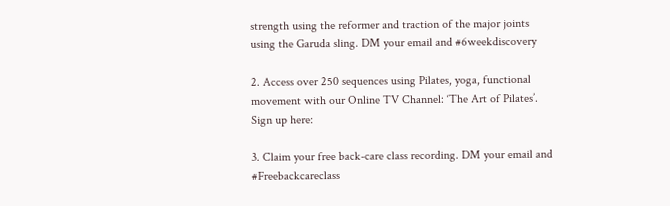strength using the reformer and traction of the major joints using the Garuda sling. DM your email and #6weekdiscovery

2. Access over 250 sequences using Pilates, yoga, functional movement with our Online TV Channel: ‘The Art of Pilates’. Sign up here:

3. Claim your free back-care class recording. DM your email and #Freebackcareclass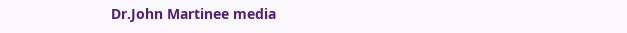Dr.John Martinee media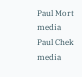Paul Mort media
Paul Chek media